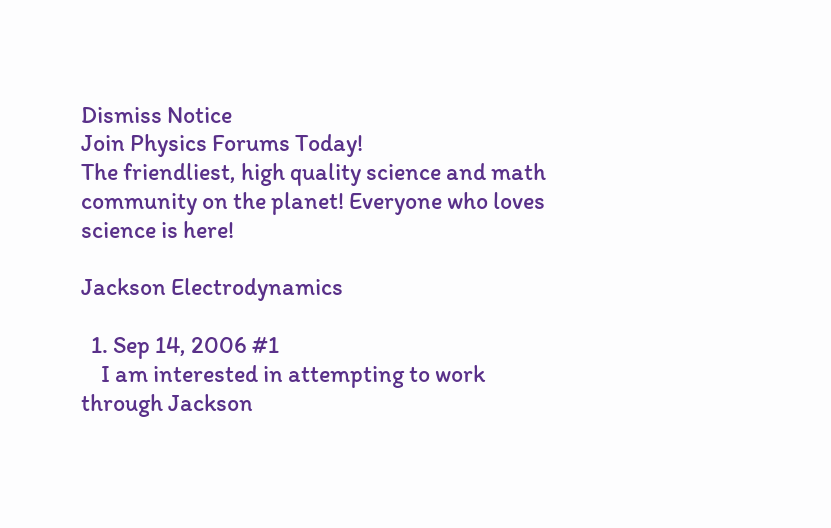Dismiss Notice
Join Physics Forums Today!
The friendliest, high quality science and math community on the planet! Everyone who loves science is here!

Jackson Electrodynamics

  1. Sep 14, 2006 #1
    I am interested in attempting to work through Jackson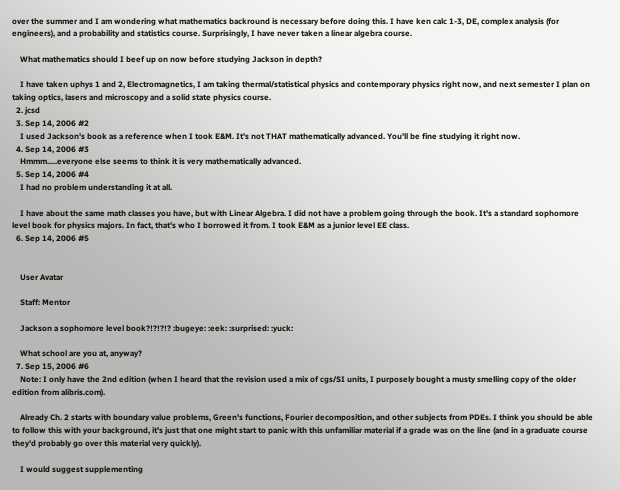over the summer and I am wondering what mathematics backround is necessary before doing this. I have ken calc 1-3, DE, complex analysis (for engineers), and a probability and statistics course. Surprisingly, I have never taken a linear algebra course.

    What mathematics should I beef up on now before studying Jackson in depth?

    I have taken uphys 1 and 2, Electromagnetics, I am taking thermal/statistical physics and contemporary physics right now, and next semester I plan on taking optics, lasers and microscopy and a solid state physics course.
  2. jcsd
  3. Sep 14, 2006 #2
    I used Jackson's book as a reference when I took E&M. It's not THAT mathematically advanced. You'll be fine studying it right now.
  4. Sep 14, 2006 #3
    Hmmm.....everyone else seems to think it is very mathematically advanced.
  5. Sep 14, 2006 #4
    I had no problem understanding it at all.

    I have about the same math classes you have, but with Linear Algebra. I did not have a problem going through the book. It's a standard sophomore level book for physics majors. In fact, that's who I borrowed it from. I took E&M as a junior level EE class.
  6. Sep 14, 2006 #5


    User Avatar

    Staff: Mentor

    Jackson a sophomore level book?!?!?!? :bugeye: :eek: :surprised: :yuck:

    What school are you at, anyway?
  7. Sep 15, 2006 #6
    Note: I only have the 2nd edition (when I heard that the revision used a mix of cgs/SI units, I purposely bought a musty smelling copy of the older edition from alibris.com).

    Already Ch. 2 starts with boundary value problems, Green's functions, Fourier decomposition, and other subjects from PDEs. I think you should be able to follow this with your background, it's just that one might start to panic with this unfamiliar material if a grade was on the line (and in a graduate course they'd probably go over this material very quickly).

    I would suggest supplementing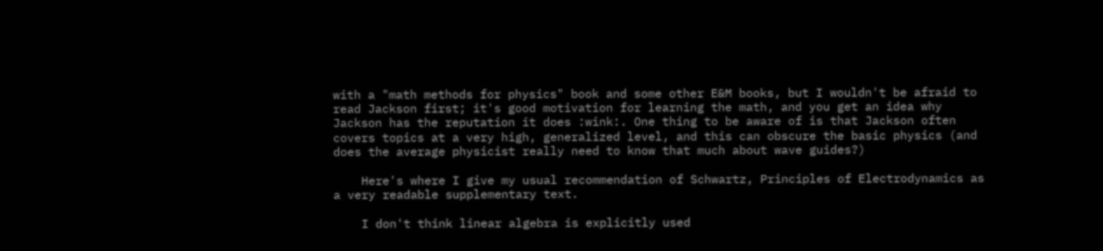with a "math methods for physics" book and some other E&M books, but I wouldn't be afraid to read Jackson first; it's good motivation for learning the math, and you get an idea why Jackson has the reputation it does :wink:. One thing to be aware of is that Jackson often covers topics at a very high, generalized level, and this can obscure the basic physics (and does the average physicist really need to know that much about wave guides?)

    Here's where I give my usual recommendation of Schwartz, Principles of Electrodynamics as a very readable supplementary text.

    I don't think linear algebra is explicitly used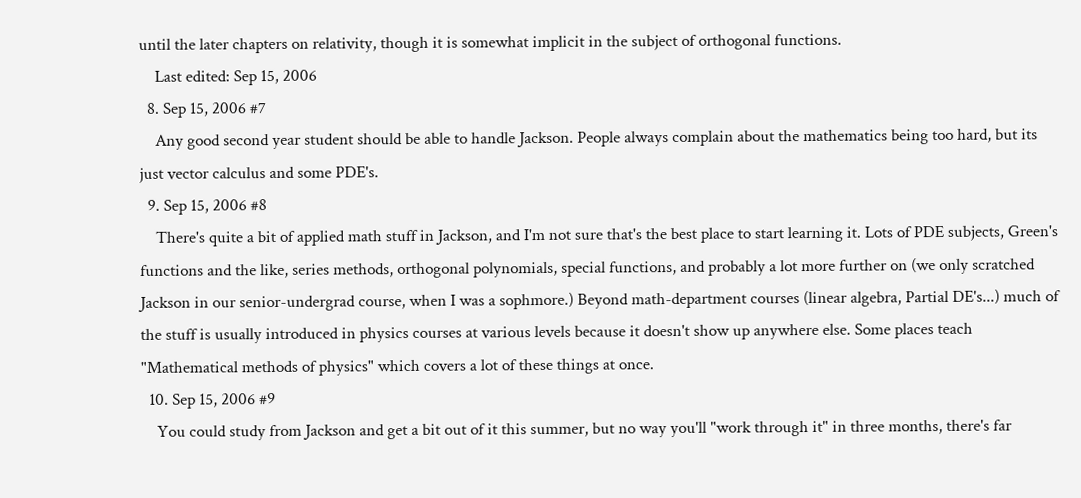until the later chapters on relativity, though it is somewhat implicit in the subject of orthogonal functions.
    Last edited: Sep 15, 2006
  8. Sep 15, 2006 #7
    Any good second year student should be able to handle Jackson. People always complain about the mathematics being too hard, but its just vector calculus and some PDE's.
  9. Sep 15, 2006 #8
    There's quite a bit of applied math stuff in Jackson, and I'm not sure that's the best place to start learning it. Lots of PDE subjects, Green's functions and the like, series methods, orthogonal polynomials, special functions, and probably a lot more further on (we only scratched Jackson in our senior-undergrad course, when I was a sophmore.) Beyond math-department courses (linear algebra, Partial DE's...) much of the stuff is usually introduced in physics courses at various levels because it doesn't show up anywhere else. Some places teach "Mathematical methods of physics" which covers a lot of these things at once.
  10. Sep 15, 2006 #9
    You could study from Jackson and get a bit out of it this summer, but no way you'll "work through it" in three months, there's far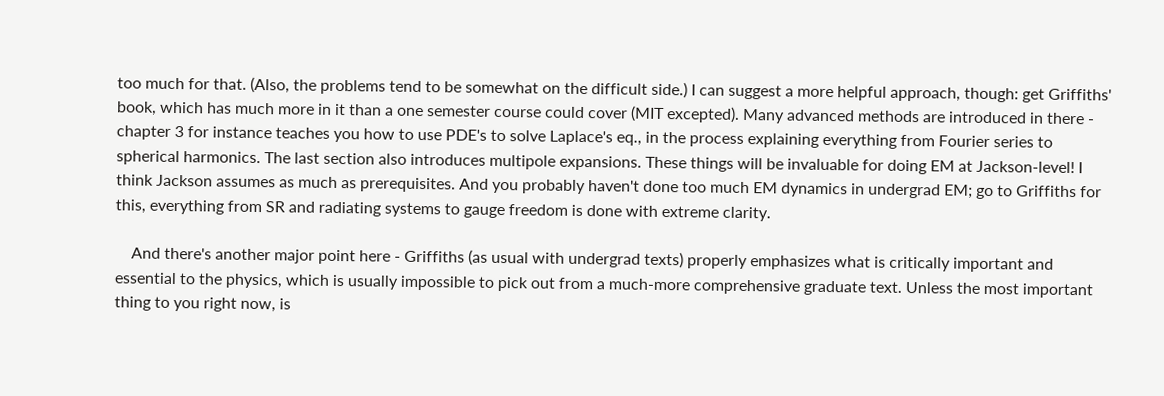too much for that. (Also, the problems tend to be somewhat on the difficult side.) I can suggest a more helpful approach, though: get Griffiths' book, which has much more in it than a one semester course could cover (MIT excepted). Many advanced methods are introduced in there - chapter 3 for instance teaches you how to use PDE's to solve Laplace's eq., in the process explaining everything from Fourier series to spherical harmonics. The last section also introduces multipole expansions. These things will be invaluable for doing EM at Jackson-level! I think Jackson assumes as much as prerequisites. And you probably haven't done too much EM dynamics in undergrad EM; go to Griffiths for this, everything from SR and radiating systems to gauge freedom is done with extreme clarity.

    And there's another major point here - Griffiths (as usual with undergrad texts) properly emphasizes what is critically important and essential to the physics, which is usually impossible to pick out from a much-more comprehensive graduate text. Unless the most important thing to you right now, is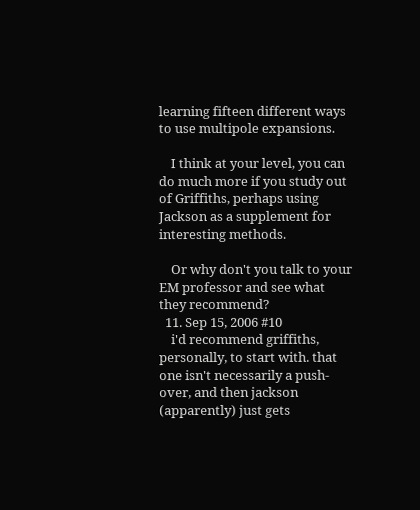learning fifteen different ways to use multipole expansions.

    I think at your level, you can do much more if you study out of Griffiths, perhaps using Jackson as a supplement for interesting methods.

    Or why don't you talk to your EM professor and see what they recommend?
  11. Sep 15, 2006 #10
    i'd recommend griffiths, personally, to start with. that one isn't necessarily a push-over, and then jackson (apparently) just gets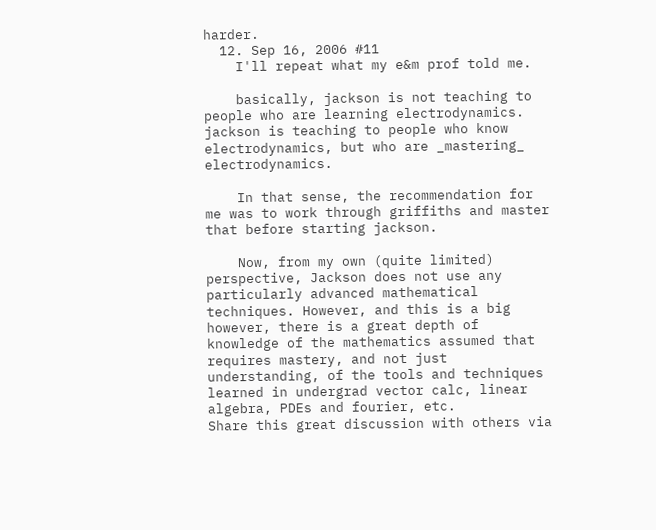harder.
  12. Sep 16, 2006 #11
    I'll repeat what my e&m prof told me.

    basically, jackson is not teaching to people who are learning electrodynamics. jackson is teaching to people who know electrodynamics, but who are _mastering_ electrodynamics.

    In that sense, the recommendation for me was to work through griffiths and master that before starting jackson.

    Now, from my own (quite limited) perspective, Jackson does not use any particularly advanced mathematical techniques. However, and this is a big however, there is a great depth of knowledge of the mathematics assumed that requires mastery, and not just understanding, of the tools and techniques learned in undergrad vector calc, linear algebra, PDEs and fourier, etc.
Share this great discussion with others via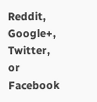Reddit, Google+, Twitter, or Facebook